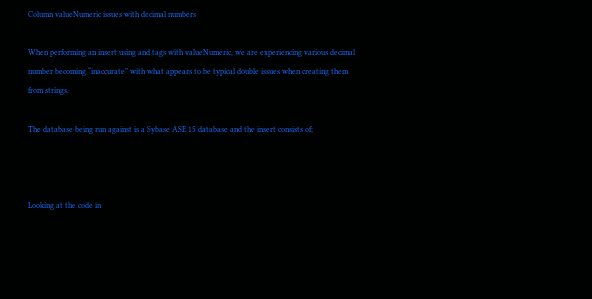Column valueNumeric issues with decimal numbers

When performing an insert using and tags with valueNumeric, we are experiencing various decimal number becoming “inaccurate” with what appears to be typical double issues when creating them from strings.

The database being run against is a Sybase ASE 15 database and the insert consists of;



Looking at the code in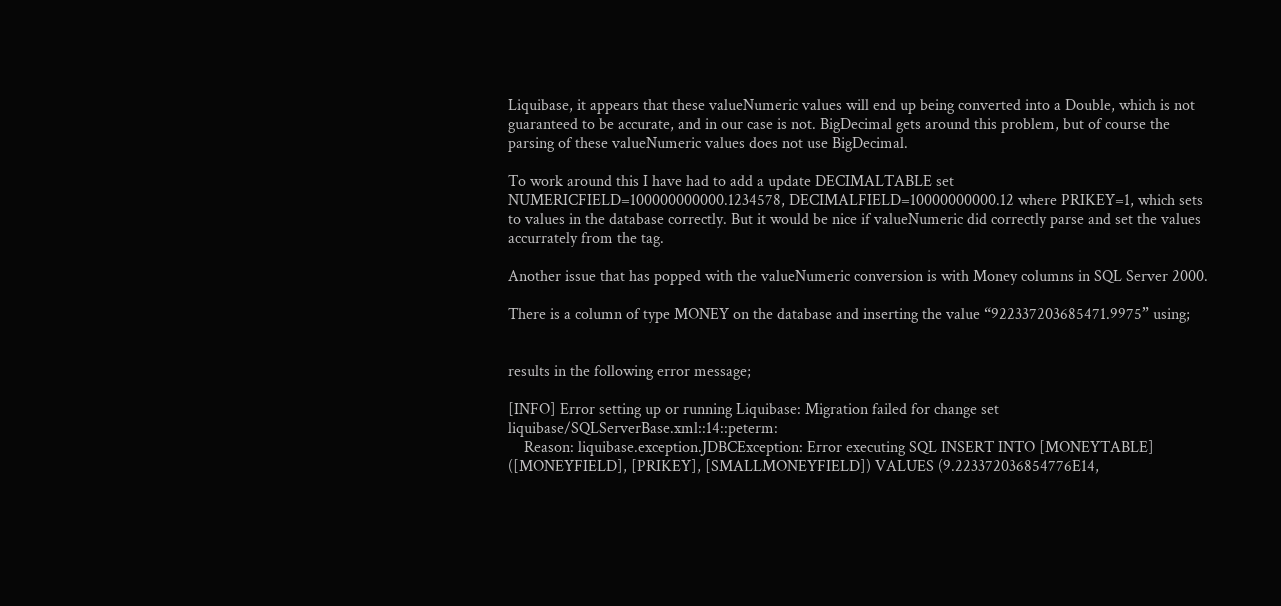Liquibase, it appears that these valueNumeric values will end up being converted into a Double, which is not guaranteed to be accurate, and in our case is not. BigDecimal gets around this problem, but of course the parsing of these valueNumeric values does not use BigDecimal.

To work around this I have had to add a update DECIMALTABLE set NUMERICFIELD=100000000000.1234578, DECIMALFIELD=10000000000.12 where PRIKEY=1, which sets to values in the database correctly. But it would be nice if valueNumeric did correctly parse and set the values accurrately from the tag.

Another issue that has popped with the valueNumeric conversion is with Money columns in SQL Server 2000.

There is a column of type MONEY on the database and inserting the value “922337203685471.9975” using;


results in the following error message;

[INFO] Error setting up or running Liquibase: Migration failed for change set liquibase/SQLServerBase.xml::14::peterm:
    Reason: liquibase.exception.JDBCException: Error executing SQL INSERT INTO [MONEYTABLE] ([MONEYFIELD], [PRIKEY], [SMALLMONEYFIELD]) VALUES (9.223372036854776E14,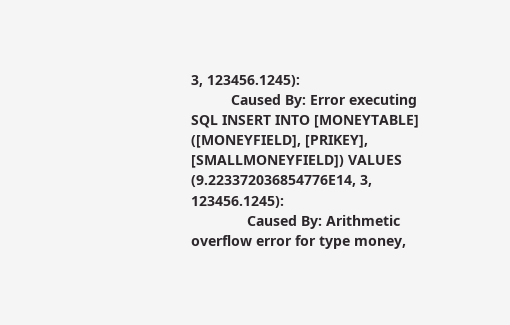3, 123456.1245):
          Caused By: Error executing SQL INSERT INTO [MONEYTABLE] ([MONEYFIELD], [PRIKEY], [SMALLMONEYFIELD]) VALUES (9.223372036854776E14, 3, 123456.1245):
              Caused By: Arithmetic overflow error for type money,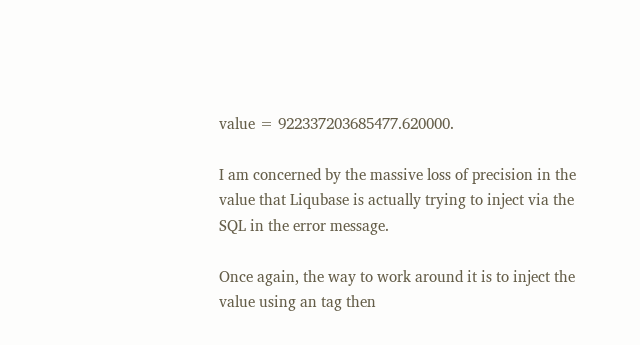value = 922337203685477.620000.

I am concerned by the massive loss of precision in the value that Liqubase is actually trying to inject via the SQL in the error message.

Once again, the way to work around it is to inject the value using an tag then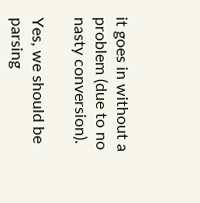it goes in without a problem (due to no nasty conversion).

Yes, we should be parsing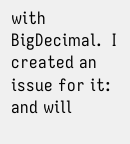with BigDecimal.  I created an issue for it: and will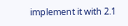implement it with 2.1